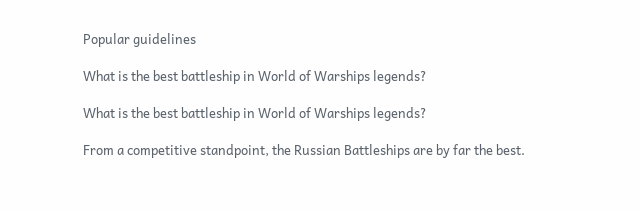Popular guidelines

What is the best battleship in World of Warships legends?

What is the best battleship in World of Warships legends?

From a competitive standpoint, the Russian Battleships are by far the best.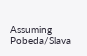Assuming Pobeda/Slava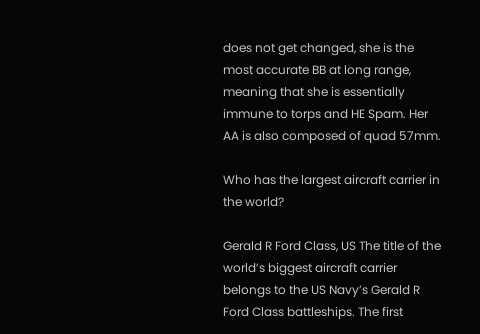does not get changed, she is the most accurate BB at long range, meaning that she is essentially immune to torps and HE Spam. Her AA is also composed of quad 57mm.

Who has the largest aircraft carrier in the world?

Gerald R Ford Class, US The title of the world’s biggest aircraft carrier belongs to the US Navy’s Gerald R Ford Class battleships. The first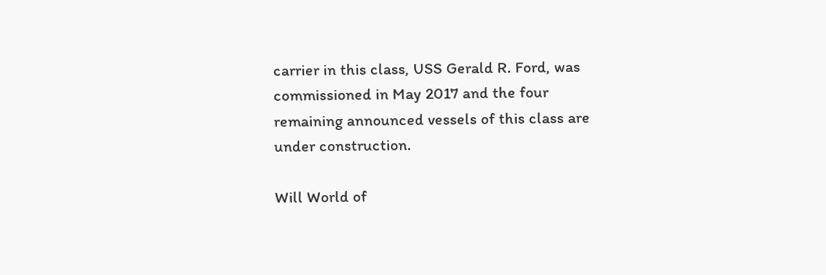carrier in this class, USS Gerald R. Ford, was commissioned in May 2017 and the four remaining announced vessels of this class are under construction.

Will World of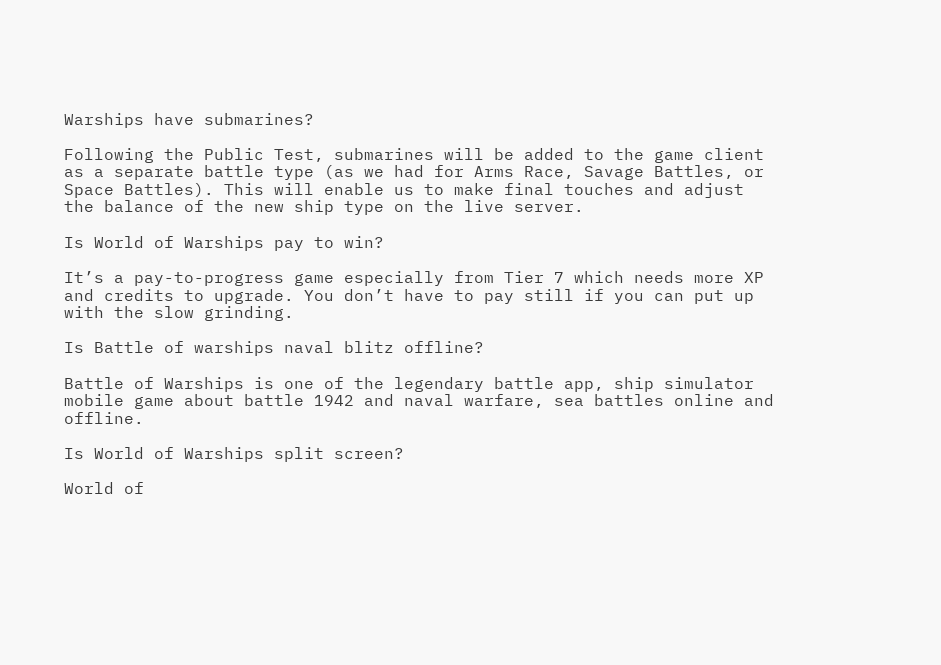Warships have submarines?

Following the Public Test, submarines will be added to the game client as a separate battle type (as we had for Arms Race, Savage Battles, or Space Battles). This will enable us to make final touches and adjust the balance of the new ship type on the live server.

Is World of Warships pay to win?

It’s a pay-to-progress game especially from Tier 7 which needs more XP and credits to upgrade. You don’t have to pay still if you can put up with the slow grinding.

Is Battle of warships naval blitz offline?

Battle of Warships is one of the legendary battle app, ship simulator mobile game about battle 1942 and naval warfare, sea battles online and offline.

Is World of Warships split screen?

World of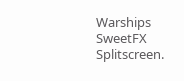Warships SweetFX Splitscreen.